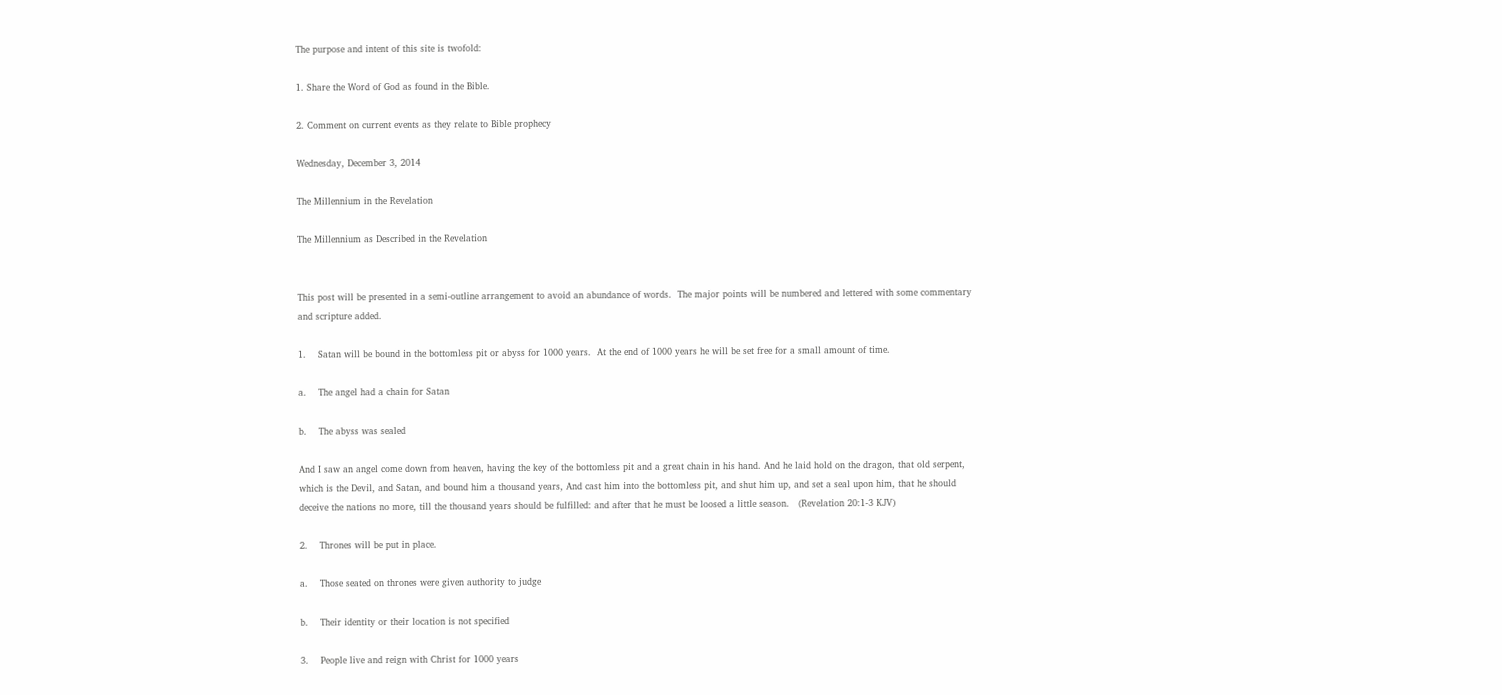The purpose and intent of this site is twofold:

1. Share the Word of God as found in the Bible.

2. Comment on current events as they relate to Bible prophecy

Wednesday, December 3, 2014

The Millennium in the Revelation

The Millennium as Described in the Revelation


This post will be presented in a semi-outline arrangement to avoid an abundance of words.  The major points will be numbered and lettered with some commentary and scripture added.

1.    Satan will be bound in the bottomless pit or abyss for 1000 years.  At the end of 1000 years he will be set free for a small amount of time.

a.    The angel had a chain for Satan

b.    The abyss was sealed

And I saw an angel come down from heaven, having the key of the bottomless pit and a great chain in his hand. And he laid hold on the dragon, that old serpent, which is the Devil, and Satan, and bound him a thousand years, And cast him into the bottomless pit, and shut him up, and set a seal upon him, that he should deceive the nations no more, till the thousand years should be fulfilled: and after that he must be loosed a little season.   (Revelation 20:1-3 KJV)

2.    Thrones will be put in place.

a.    Those seated on thrones were given authority to judge

b.    Their identity or their location is not specified

3.    People live and reign with Christ for 1000 years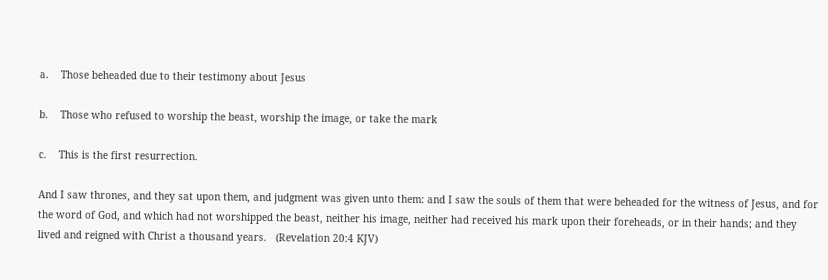a.    Those beheaded due to their testimony about Jesus

b.    Those who refused to worship the beast, worship the image, or take the mark

c.    This is the first resurrection.

And I saw thrones, and they sat upon them, and judgment was given unto them: and I saw the souls of them that were beheaded for the witness of Jesus, and for the word of God, and which had not worshipped the beast, neither his image, neither had received his mark upon their foreheads, or in their hands; and they lived and reigned with Christ a thousand years.   (Revelation 20:4 KJV)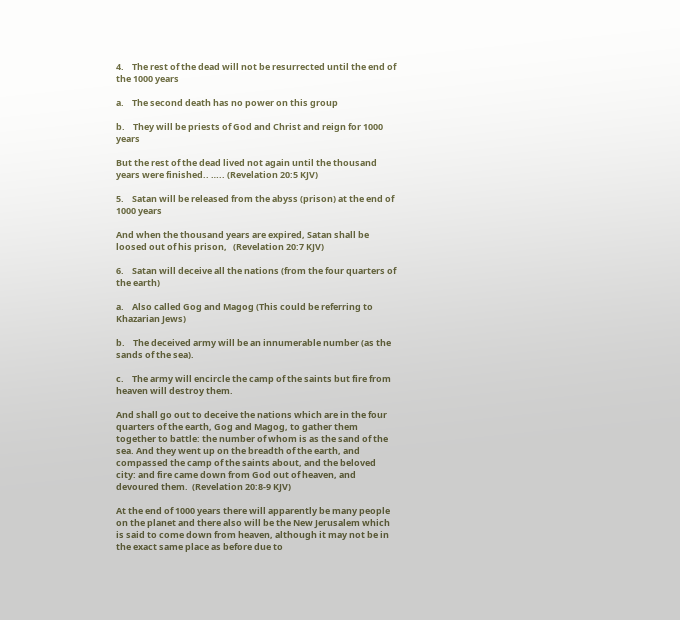4.    The rest of the dead will not be resurrected until the end of the 1000 years

a.    The second death has no power on this group

b.    They will be priests of God and Christ and reign for 1000 years

But the rest of the dead lived not again until the thousand years were finished.. ….. (Revelation 20:5 KJV)

5.    Satan will be released from the abyss (prison) at the end of 1000 years

And when the thousand years are expired, Satan shall be loosed out of his prison,   (Revelation 20:7 KJV)

6.    Satan will deceive all the nations (from the four quarters of the earth)

a.    Also called Gog and Magog (This could be referring to Khazarian Jews)

b.    The deceived army will be an innumerable number (as the sands of the sea).

c.    The army will encircle the camp of the saints but fire from heaven will destroy them.

And shall go out to deceive the nations which are in the four quarters of the earth, Gog and Magog, to gather them together to battle: the number of whom is as the sand of the sea. And they went up on the breadth of the earth, and compassed the camp of the saints about, and the beloved city: and fire came down from God out of heaven, and devoured them.  (Revelation 20:8-9 KJV)

At the end of 1000 years there will apparently be many people on the planet and there also will be the New Jerusalem which is said to come down from heaven, although it may not be in the exact same place as before due to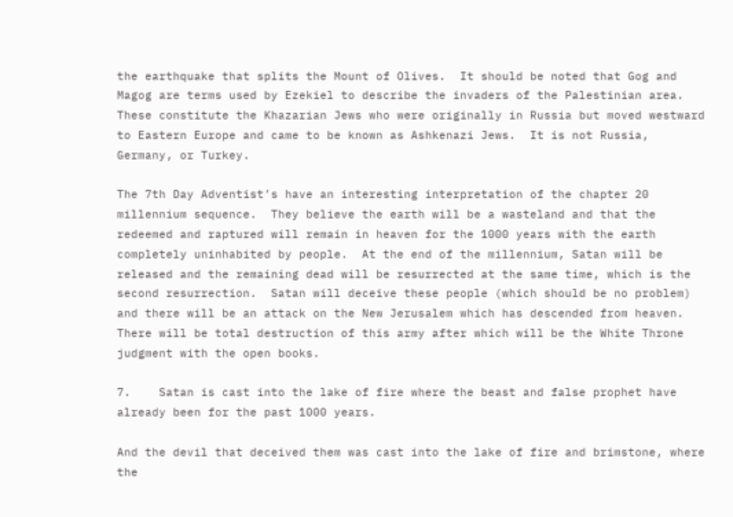the earthquake that splits the Mount of Olives.  It should be noted that Gog and Magog are terms used by Ezekiel to describe the invaders of the Palestinian area.  These constitute the Khazarian Jews who were originally in Russia but moved westward to Eastern Europe and came to be known as Ashkenazi Jews.  It is not Russia, Germany, or Turkey.

The 7th Day Adventist’s have an interesting interpretation of the chapter 20 millennium sequence.  They believe the earth will be a wasteland and that the redeemed and raptured will remain in heaven for the 1000 years with the earth completely uninhabited by people.  At the end of the millennium, Satan will be released and the remaining dead will be resurrected at the same time, which is the second resurrection.  Satan will deceive these people (which should be no problem) and there will be an attack on the New Jerusalem which has descended from heaven.  There will be total destruction of this army after which will be the White Throne judgment with the open books.

7.    Satan is cast into the lake of fire where the beast and false prophet have already been for the past 1000 years.

And the devil that deceived them was cast into the lake of fire and brimstone, where the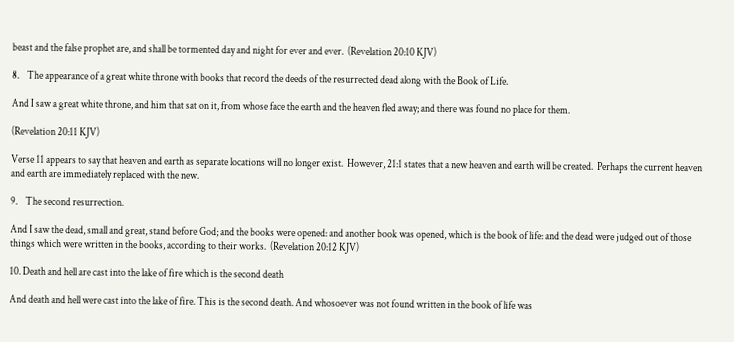beast and the false prophet are, and shall be tormented day and night for ever and ever.  (Revelation 20:10 KJV)

8.    The appearance of a great white throne with books that record the deeds of the resurrected dead along with the Book of Life.

And I saw a great white throne, and him that sat on it, from whose face the earth and the heaven fled away; and there was found no place for them.

(Revelation 20:11 KJV)

Verse 11 appears to say that heaven and earth as separate locations will no longer exist.  However, 21:1 states that a new heaven and earth will be created.  Perhaps the current heaven and earth are immediately replaced with the new.

9.    The second resurrection.

And I saw the dead, small and great, stand before God; and the books were opened: and another book was opened, which is the book of life: and the dead were judged out of those things which were written in the books, according to their works.  (Revelation 20:12 KJV)

10. Death and hell are cast into the lake of fire which is the second death

And death and hell were cast into the lake of fire. This is the second death. And whosoever was not found written in the book of life was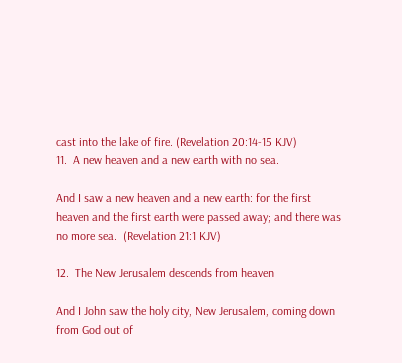cast into the lake of fire. (Revelation 20:14-15 KJV)
11.  A new heaven and a new earth with no sea.

And I saw a new heaven and a new earth: for the first heaven and the first earth were passed away; and there was no more sea.  (Revelation 21:1 KJV)

12.  The New Jerusalem descends from heaven

And I John saw the holy city, New Jerusalem, coming down from God out of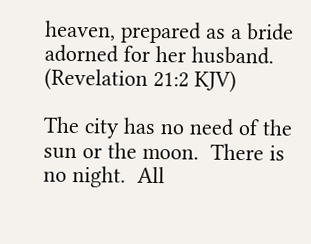heaven, prepared as a bride adorned for her husband.  (Revelation 21:2 KJV)

The city has no need of the sun or the moon.  There is no night.  All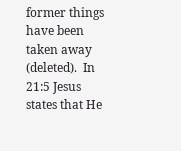former things have been taken away (deleted).  In 21:5 Jesus states that He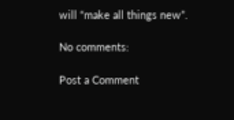will “make all things new”.

No comments:

Post a Comment